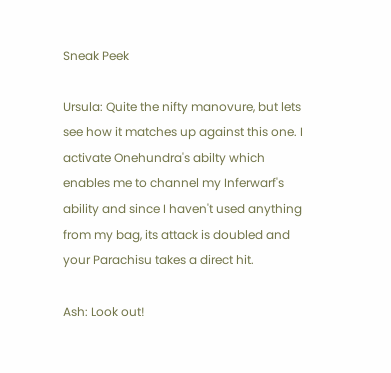Sneak Peek

Ursula: Quite the nifty manovure, but lets see how it matches up against this one. I activate Onehundra's abilty which enables me to channel my Inferwarf's ability and since I haven't used anything from my bag, its attack is doubled and your Parachisu takes a direct hit.

Ash: Look out!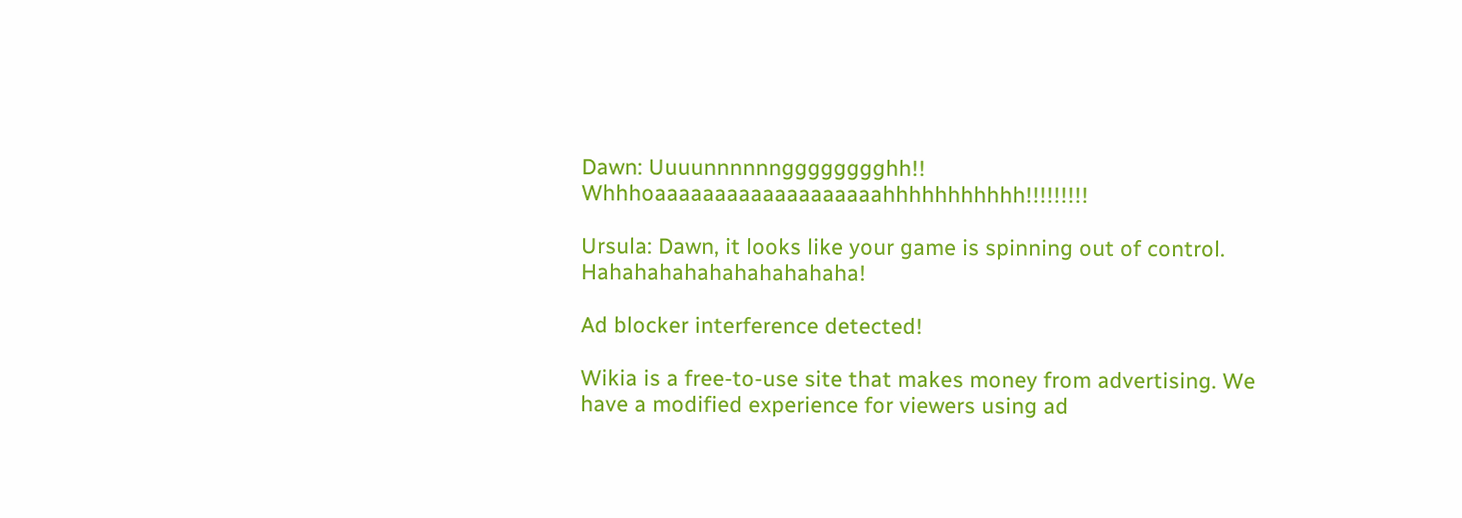Dawn: Uuuunnnnnngggggggghh!! Whhhoaaaaaaaaaaaaaaaaaaahhhhhhhhhhh!!!!!!!!!

Ursula: Dawn, it looks like your game is spinning out of control. Hahahahahahahahahahaha!

Ad blocker interference detected!

Wikia is a free-to-use site that makes money from advertising. We have a modified experience for viewers using ad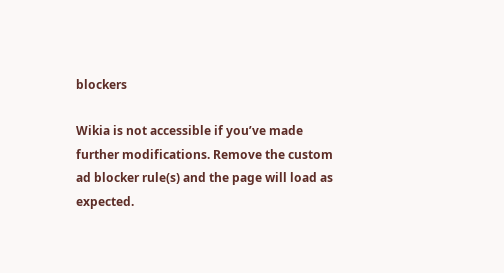blockers

Wikia is not accessible if you’ve made further modifications. Remove the custom ad blocker rule(s) and the page will load as expected.